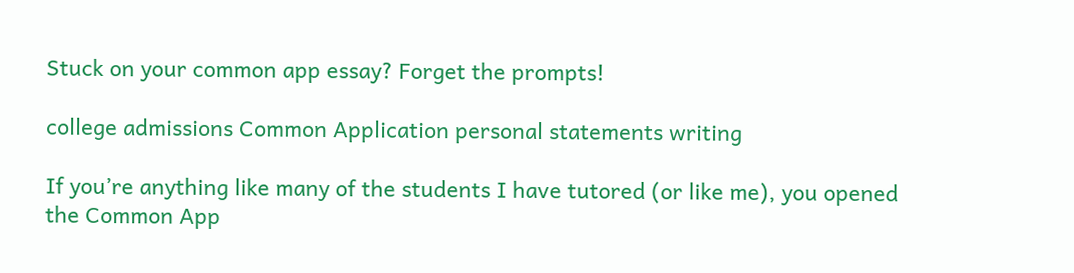Stuck on your common app essay? Forget the prompts!

college admissions Common Application personal statements writing

If you’re anything like many of the students I have tutored (or like me), you opened the Common App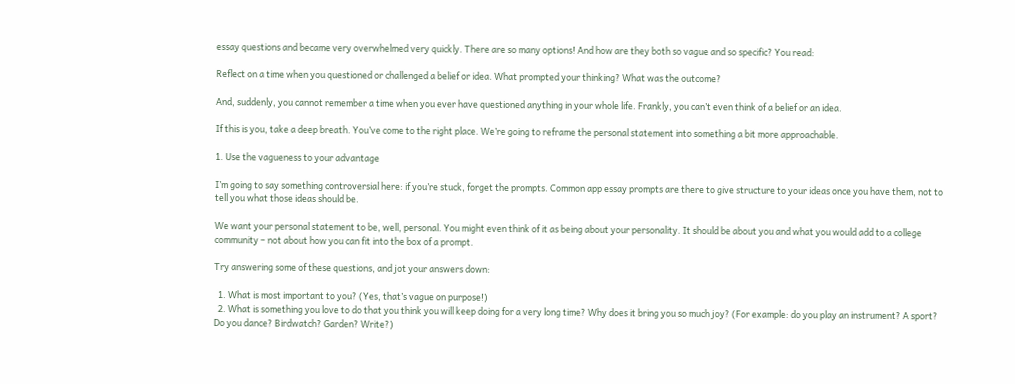essay questions and became very overwhelmed very quickly. There are so many options! And how are they both so vague and so specific? You read:

Reflect on a time when you questioned or challenged a belief or idea. What prompted your thinking? What was the outcome?

And, suddenly, you cannot remember a time when you ever have questioned anything in your whole life. Frankly, you can’t even think of a belief or an idea.

If this is you, take a deep breath. You’ve come to the right place. We’re going to reframe the personal statement into something a bit more approachable.

1. Use the vagueness to your advantage

I’m going to say something controversial here: if you’re stuck, forget the prompts. Common app essay prompts are there to give structure to your ideas once you have them, not to tell you what those ideas should be.

We want your personal statement to be, well, personal. You might even think of it as being about your personality. It should be about you and what you would add to a college community – not about how you can fit into the box of a prompt.

Try answering some of these questions, and jot your answers down:

  1. What is most important to you? (Yes, that’s vague on purpose!)
  2. What is something you love to do that you think you will keep doing for a very long time? Why does it bring you so much joy? (For example: do you play an instrument? A sport? Do you dance? Birdwatch? Garden? Write?)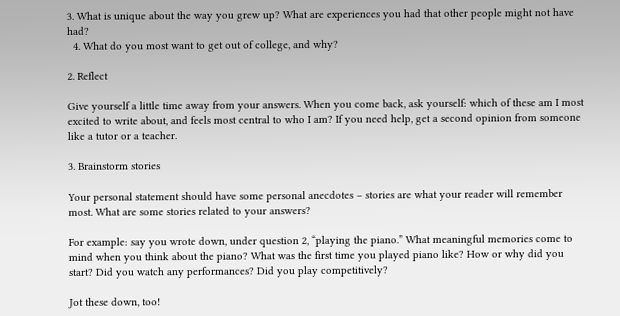3. What is unique about the way you grew up? What are experiences you had that other people might not have had?
  4. What do you most want to get out of college, and why?

2. Reflect

Give yourself a little time away from your answers. When you come back, ask yourself: which of these am I most excited to write about, and feels most central to who I am? If you need help, get a second opinion from someone like a tutor or a teacher.

3. Brainstorm stories

Your personal statement should have some personal anecdotes – stories are what your reader will remember most. What are some stories related to your answers?

For example: say you wrote down, under question 2, “playing the piano.” What meaningful memories come to mind when you think about the piano? What was the first time you played piano like? How or why did you start? Did you watch any performances? Did you play competitively?

Jot these down, too!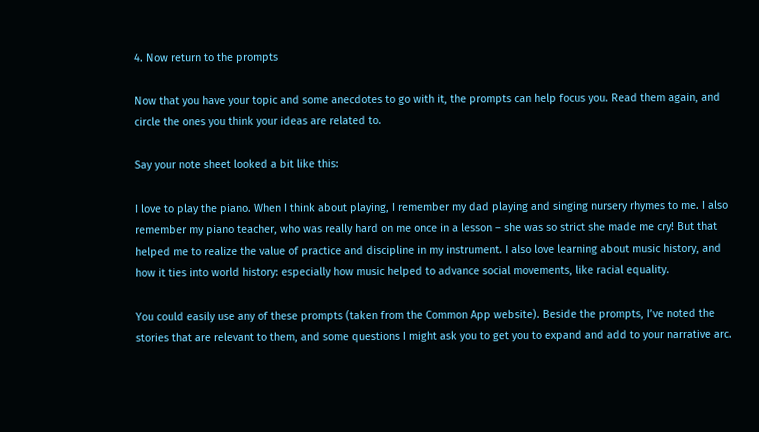4. Now return to the prompts

Now that you have your topic and some anecdotes to go with it, the prompts can help focus you. Read them again, and circle the ones you think your ideas are related to.

Say your note sheet looked a bit like this:

I love to play the piano. When I think about playing, I remember my dad playing and singing nursery rhymes to me. I also remember my piano teacher, who was really hard on me once in a lesson – she was so strict she made me cry! But that helped me to realize the value of practice and discipline in my instrument. I also love learning about music history, and how it ties into world history: especially how music helped to advance social movements, like racial equality.

You could easily use any of these prompts (taken from the Common App website). Beside the prompts, I’ve noted the stories that are relevant to them, and some questions I might ask you to get you to expand and add to your narrative arc.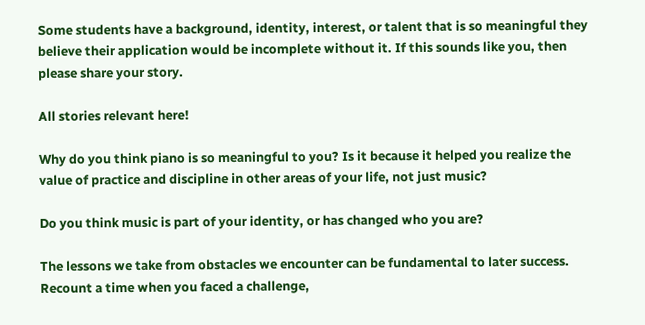Some students have a background, identity, interest, or talent that is so meaningful they believe their application would be incomplete without it. If this sounds like you, then please share your story.

All stories relevant here!

Why do you think piano is so meaningful to you? Is it because it helped you realize the value of practice and discipline in other areas of your life, not just music?

Do you think music is part of your identity, or has changed who you are?

The lessons we take from obstacles we encounter can be fundamental to later success. Recount a time when you faced a challenge,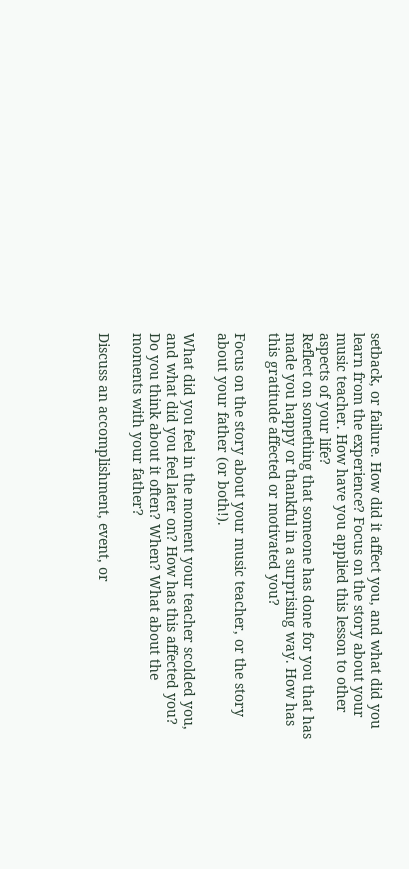setback, or failure. How did it affect you, and what did you learn from the experience? Focus on the story about your music teacher. How have you applied this lesson to other aspects of your life?
Reflect on something that someone has done for you that has made you happy or thankful in a surprising way. How has this gratitude affected or motivated you?

Focus on the story about your music teacher, or the story about your father (or both!).

What did you feel in the moment your teacher scolded you, and what did you feel later on? How has this affected you? Do you think about it often? When? What about the moments with your father?

Discuss an accomplishment, event, or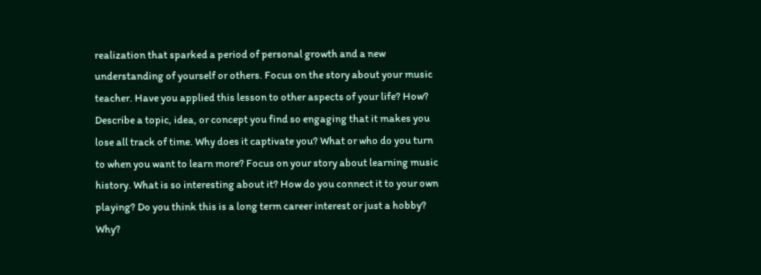realization that sparked a period of personal growth and a new understanding of yourself or others. Focus on the story about your music teacher. Have you applied this lesson to other aspects of your life? How?
Describe a topic, idea, or concept you find so engaging that it makes you lose all track of time. Why does it captivate you? What or who do you turn to when you want to learn more? Focus on your story about learning music history. What is so interesting about it? How do you connect it to your own playing? Do you think this is a long term career interest or just a hobby? Why?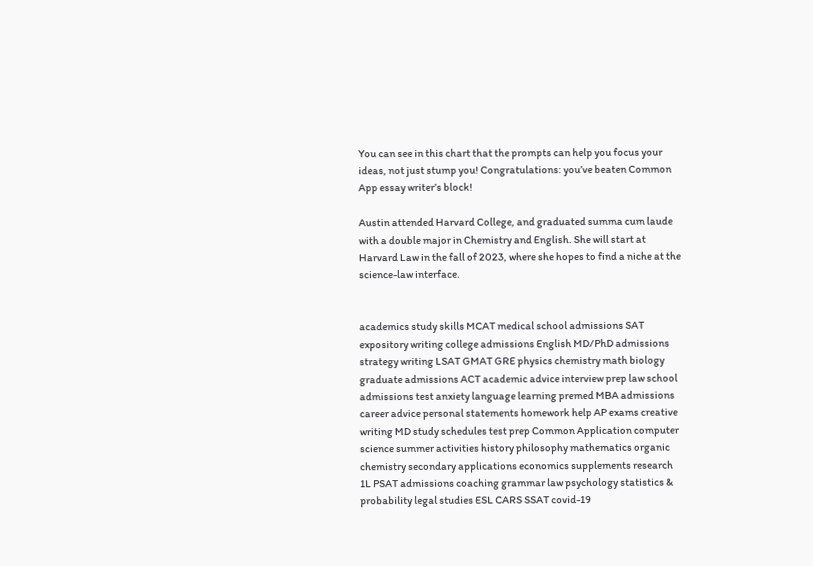You can see in this chart that the prompts can help you focus your ideas, not just stump you! Congratulations: you’ve beaten Common App essay writer’s block!

Austin attended Harvard College, and graduated summa cum laude with a double major in Chemistry and English. She will start at Harvard Law in the fall of 2023, where she hopes to find a niche at the science-law interface.


academics study skills MCAT medical school admissions SAT expository writing college admissions English MD/PhD admissions strategy writing LSAT GMAT GRE physics chemistry math biology graduate admissions ACT academic advice interview prep law school admissions test anxiety language learning premed MBA admissions career advice personal statements homework help AP exams creative writing MD study schedules test prep Common Application computer science summer activities history philosophy mathematics organic chemistry secondary applications economics supplements research 1L PSAT admissions coaching grammar law psychology statistics & probability legal studies ESL CARS SSAT covid-19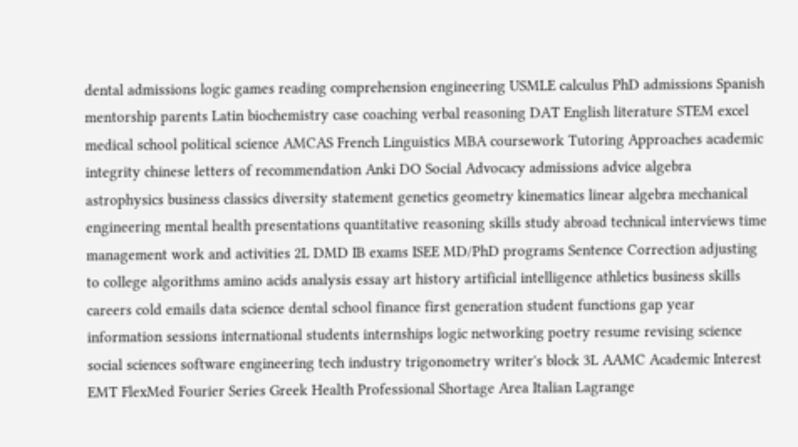dental admissions logic games reading comprehension engineering USMLE calculus PhD admissions Spanish mentorship parents Latin biochemistry case coaching verbal reasoning DAT English literature STEM excel medical school political science AMCAS French Linguistics MBA coursework Tutoring Approaches academic integrity chinese letters of recommendation Anki DO Social Advocacy admissions advice algebra astrophysics business classics diversity statement genetics geometry kinematics linear algebra mechanical engineering mental health presentations quantitative reasoning skills study abroad technical interviews time management work and activities 2L DMD IB exams ISEE MD/PhD programs Sentence Correction adjusting to college algorithms amino acids analysis essay art history artificial intelligence athletics business skills careers cold emails data science dental school finance first generation student functions gap year information sessions international students internships logic networking poetry resume revising science social sciences software engineering tech industry trigonometry writer's block 3L AAMC Academic Interest EMT FlexMed Fourier Series Greek Health Professional Shortage Area Italian Lagrange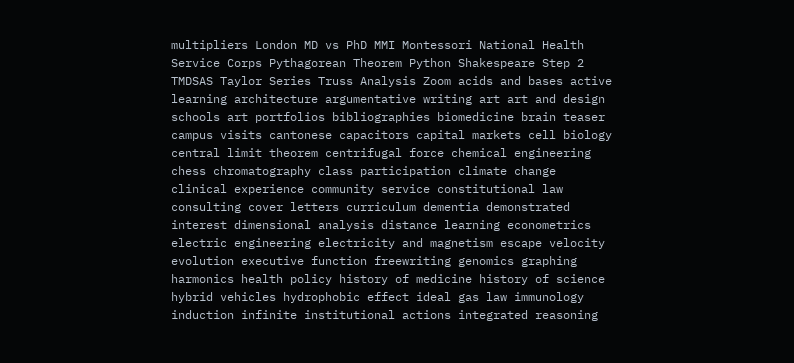multipliers London MD vs PhD MMI Montessori National Health Service Corps Pythagorean Theorem Python Shakespeare Step 2 TMDSAS Taylor Series Truss Analysis Zoom acids and bases active learning architecture argumentative writing art art and design schools art portfolios bibliographies biomedicine brain teaser campus visits cantonese capacitors capital markets cell biology central limit theorem centrifugal force chemical engineering chess chromatography class participation climate change clinical experience community service constitutional law consulting cover letters curriculum dementia demonstrated interest dimensional analysis distance learning econometrics electric engineering electricity and magnetism escape velocity evolution executive function freewriting genomics graphing harmonics health policy history of medicine history of science hybrid vehicles hydrophobic effect ideal gas law immunology induction infinite institutional actions integrated reasoning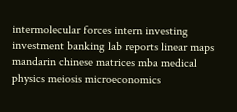intermolecular forces intern investing investment banking lab reports linear maps mandarin chinese matrices mba medical physics meiosis microeconomics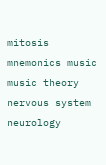mitosis mnemonics music music theory nervous system neurology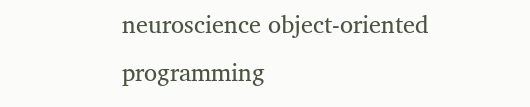neuroscience object-oriented programming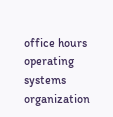office hours operating systems organization